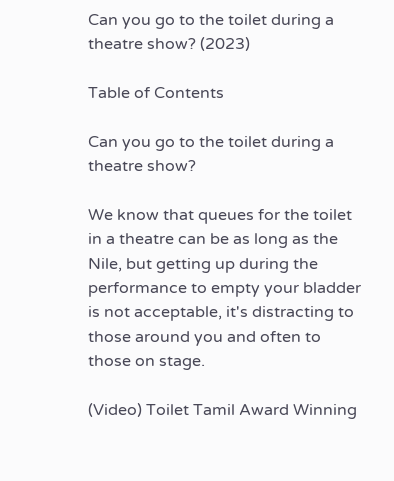Can you go to the toilet during a theatre show? (2023)

Table of Contents

Can you go to the toilet during a theatre show?

We know that queues for the toilet in a theatre can be as long as the Nile, but getting up during the performance to empty your bladder is not acceptable, it's distracting to those around you and often to those on stage.

(Video) Toilet Tamil Award Winning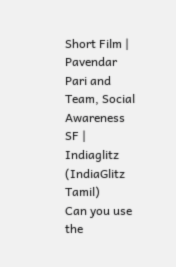Short Film | Pavendar Pari and Team, Social Awareness SF | Indiaglitz
(IndiaGlitz Tamil)
Can you use the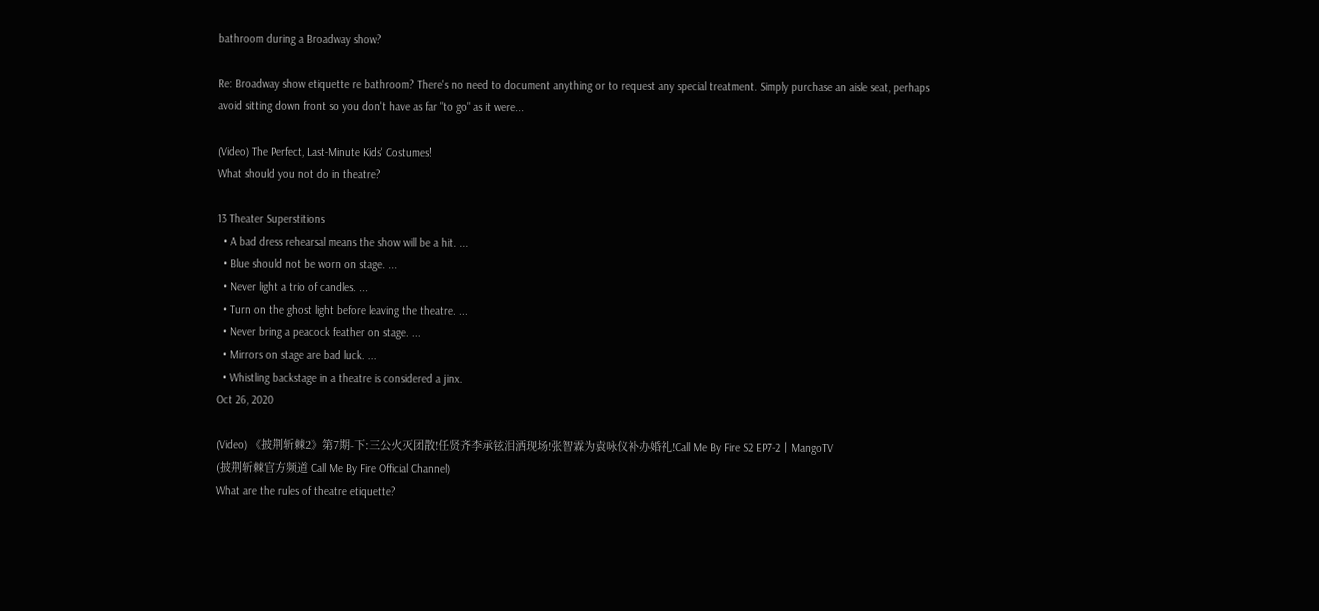bathroom during a Broadway show?

Re: Broadway show etiquette re bathroom? There's no need to document anything or to request any special treatment. Simply purchase an aisle seat, perhaps avoid sitting down front so you don't have as far "to go" as it were...

(Video) The Perfect, Last-Minute Kids' Costumes!
What should you not do in theatre?

13 Theater Superstitions
  • A bad dress rehearsal means the show will be a hit. ...
  • Blue should not be worn on stage. ...
  • Never light a trio of candles. ...
  • Turn on the ghost light before leaving the theatre. ...
  • Never bring a peacock feather on stage. ...
  • Mirrors on stage are bad luck. ...
  • Whistling backstage in a theatre is considered a jinx.
Oct 26, 2020

(Video) 《披荆斩棘2》第7期-下:三公火灭团散!任贤齐李承铉泪洒现场!张智霖为袁咏仪补办婚礼!Call Me By Fire S2 EP7-2丨MangoTV
(披荆斩棘官方频道 Call Me By Fire Official Channel)
What are the rules of theatre etiquette?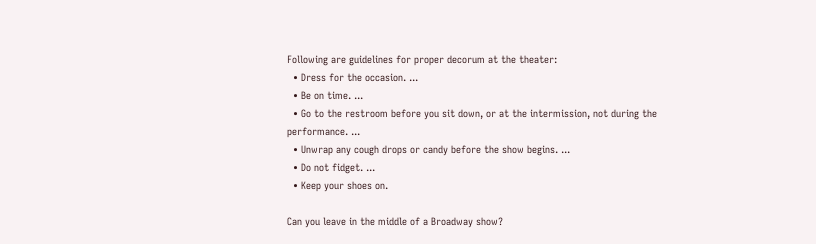Following are guidelines for proper decorum at the theater:
  • Dress for the occasion. ...
  • Be on time. ...
  • Go to the restroom before you sit down, or at the intermission, not during the performance. ...
  • Unwrap any cough drops or candy before the show begins. ...
  • Do not fidget. ...
  • Keep your shoes on.

Can you leave in the middle of a Broadway show?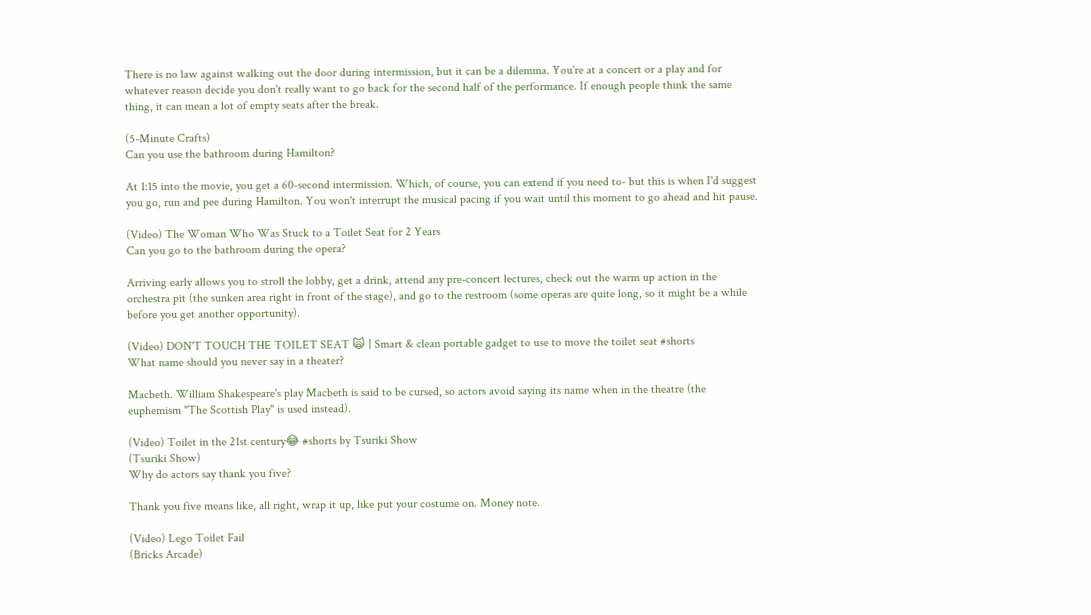There is no law against walking out the door during intermission, but it can be a dilemma. You're at a concert or a play and for whatever reason decide you don't really want to go back for the second half of the performance. If enough people think the same thing, it can mean a lot of empty seats after the break.

(5-Minute Crafts)
Can you use the bathroom during Hamilton?

At 1:15 into the movie, you get a 60-second intermission. Which, of course, you can extend if you need to- but this is when I'd suggest you go, run and pee during Hamilton. You won't interrupt the musical pacing if you wait until this moment to go ahead and hit pause.

(Video) The Woman Who Was Stuck to a Toilet Seat for 2 Years
Can you go to the bathroom during the opera?

Arriving early allows you to stroll the lobby, get a drink, attend any pre-concert lectures, check out the warm up action in the orchestra pit (the sunken area right in front of the stage), and go to the restroom (some operas are quite long, so it might be a while before you get another opportunity).

(Video) DON'T TOUCH THE TOILET SEAT 🙀 | Smart & clean portable gadget to use to move the toilet seat #shorts
What name should you never say in a theater?

Macbeth. William Shakespeare's play Macbeth is said to be cursed, so actors avoid saying its name when in the theatre (the euphemism "The Scottish Play" is used instead).

(Video) Toilet in the 21st century😂 #shorts by Tsuriki Show
(Tsuriki Show)
Why do actors say thank you five?

Thank you five means like, all right, wrap it up, like put your costume on. Money note.

(Video) Lego Toilet Fail
(Bricks Arcade)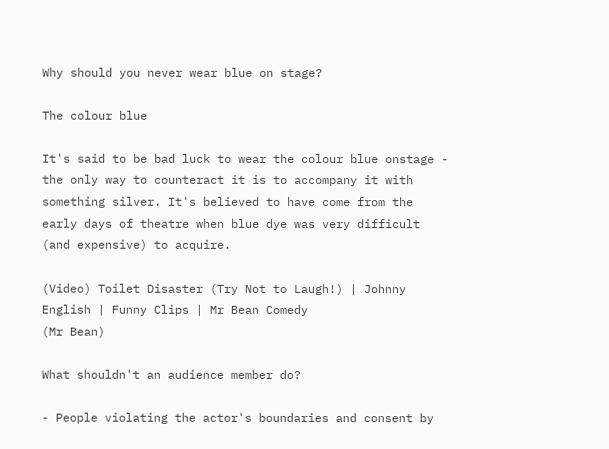Why should you never wear blue on stage?

The colour blue

It's said to be bad luck to wear the colour blue onstage - the only way to counteract it is to accompany it with something silver. It's believed to have come from the early days of theatre when blue dye was very difficult (and expensive) to acquire.

(Video) Toilet Disaster (Try Not to Laugh!) | Johnny English | Funny Clips | Mr Bean Comedy
(Mr Bean)

What shouldn't an audience member do?

- People violating the actor's boundaries and consent by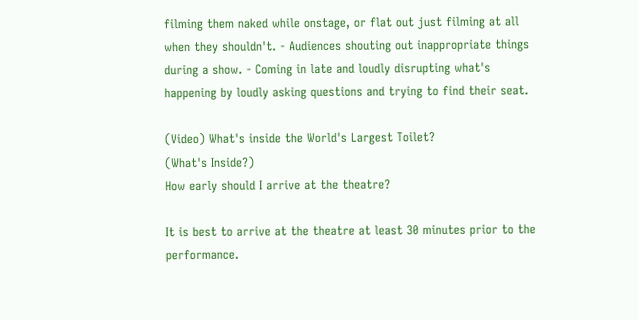filming them naked while onstage, or flat out just filming at all when they shouldn't. - Audiences shouting out inappropriate things during a show. - Coming in late and loudly disrupting what's happening by loudly asking questions and trying to find their seat.

(Video) What's inside the World's Largest Toilet?
(What's Inside?)
How early should I arrive at the theatre?

It is best to arrive at the theatre at least 30 minutes prior to the performance.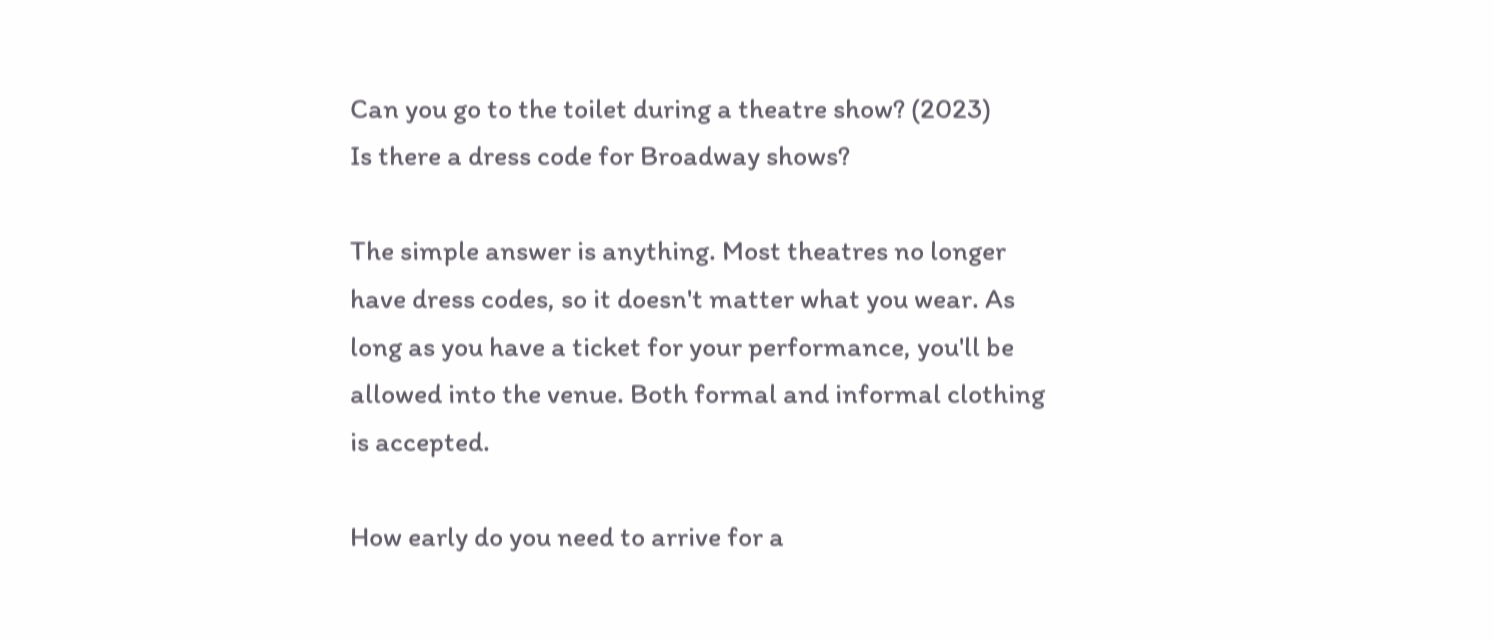Can you go to the toilet during a theatre show? (2023)
Is there a dress code for Broadway shows?

The simple answer is anything. Most theatres no longer have dress codes, so it doesn't matter what you wear. As long as you have a ticket for your performance, you'll be allowed into the venue. Both formal and informal clothing is accepted.

How early do you need to arrive for a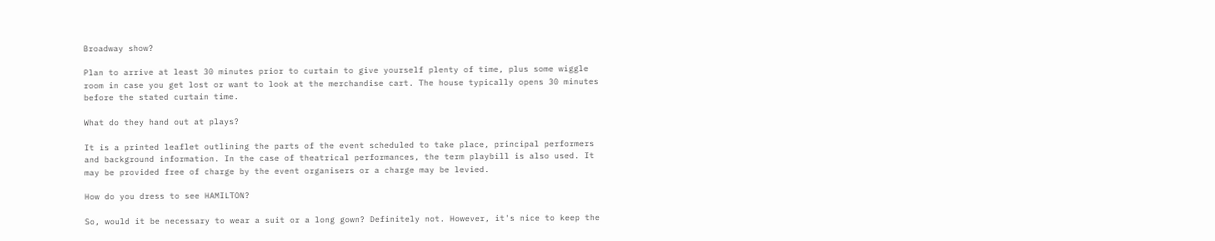Broadway show?

Plan to arrive at least 30 minutes prior to curtain to give yourself plenty of time, plus some wiggle room in case you get lost or want to look at the merchandise cart. The house typically opens 30 minutes before the stated curtain time.

What do they hand out at plays?

It is a printed leaflet outlining the parts of the event scheduled to take place, principal performers and background information. In the case of theatrical performances, the term playbill is also used. It may be provided free of charge by the event organisers or a charge may be levied.

How do you dress to see HAMILTON?

So, would it be necessary to wear a suit or a long gown? Definitely not. However, it's nice to keep the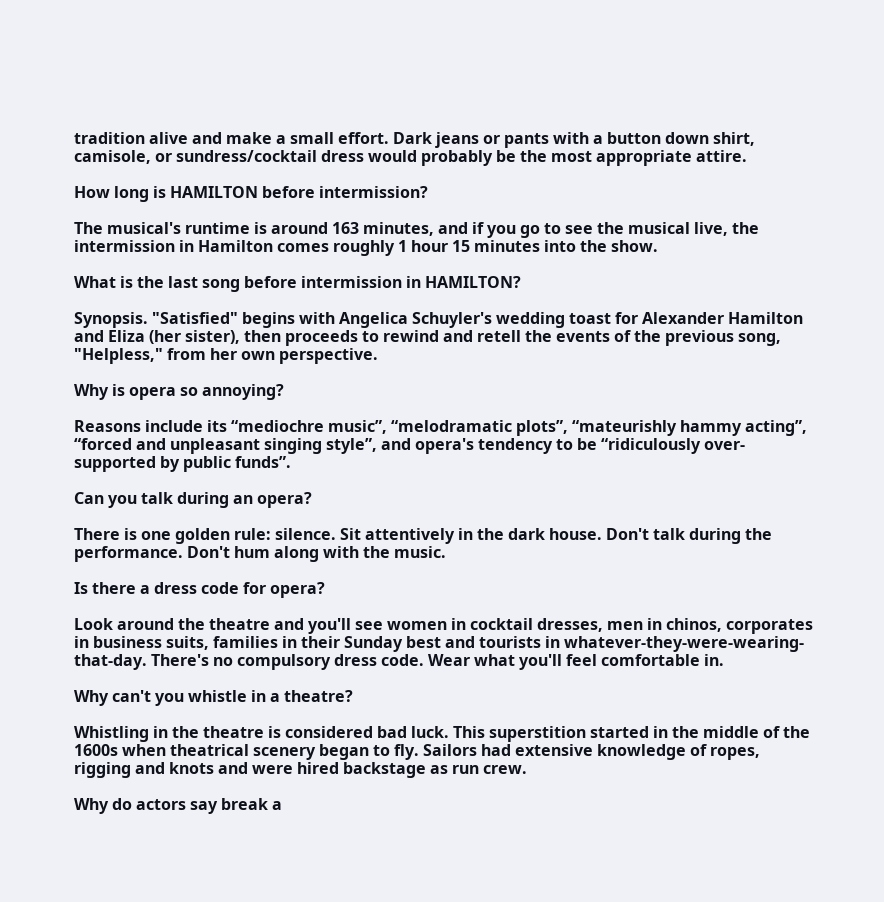tradition alive and make a small effort. Dark jeans or pants with a button down shirt, camisole, or sundress/cocktail dress would probably be the most appropriate attire.

How long is HAMILTON before intermission?

The musical's runtime is around 163 minutes, and if you go to see the musical live, the intermission in Hamilton comes roughly 1 hour 15 minutes into the show.

What is the last song before intermission in HAMILTON?

Synopsis. "Satisfied" begins with Angelica Schuyler's wedding toast for Alexander Hamilton and Eliza (her sister), then proceeds to rewind and retell the events of the previous song, "Helpless," from her own perspective.

Why is opera so annoying?

Reasons include its “mediochre music”, “melodramatic plots”, “mateurishly hammy acting”, “forced and unpleasant singing style”, and opera's tendency to be “ridiculously over-supported by public funds”.

Can you talk during an opera?

There is one golden rule: silence. Sit attentively in the dark house. Don't talk during the performance. Don't hum along with the music.

Is there a dress code for opera?

Look around the theatre and you'll see women in cocktail dresses, men in chinos, corporates in business suits, families in their Sunday best and tourists in whatever-they-were-wearing-that-day. There's no compulsory dress code. Wear what you'll feel comfortable in.

Why can't you whistle in a theatre?

Whistling in the theatre is considered bad luck. This superstition started in the middle of the 1600s when theatrical scenery began to fly. Sailors had extensive knowledge of ropes, rigging and knots and were hired backstage as run crew.

Why do actors say break a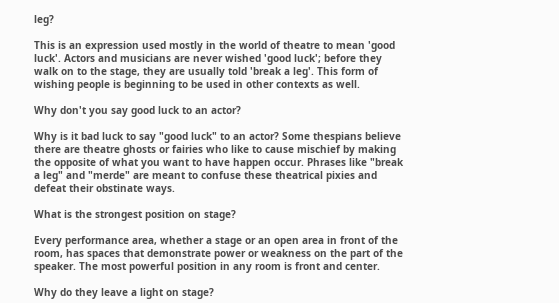leg?

This is an expression used mostly in the world of theatre to mean 'good luck'. Actors and musicians are never wished 'good luck'; before they walk on to the stage, they are usually told 'break a leg'. This form of wishing people is beginning to be used in other contexts as well.

Why don't you say good luck to an actor?

Why is it bad luck to say "good luck" to an actor? Some thespians believe there are theatre ghosts or fairies who like to cause mischief by making the opposite of what you want to have happen occur. Phrases like "break a leg" and "merde" are meant to confuse these theatrical pixies and defeat their obstinate ways.

What is the strongest position on stage?

Every performance area, whether a stage or an open area in front of the room, has spaces that demonstrate power or weakness on the part of the speaker. The most powerful position in any room is front and center.

Why do they leave a light on stage?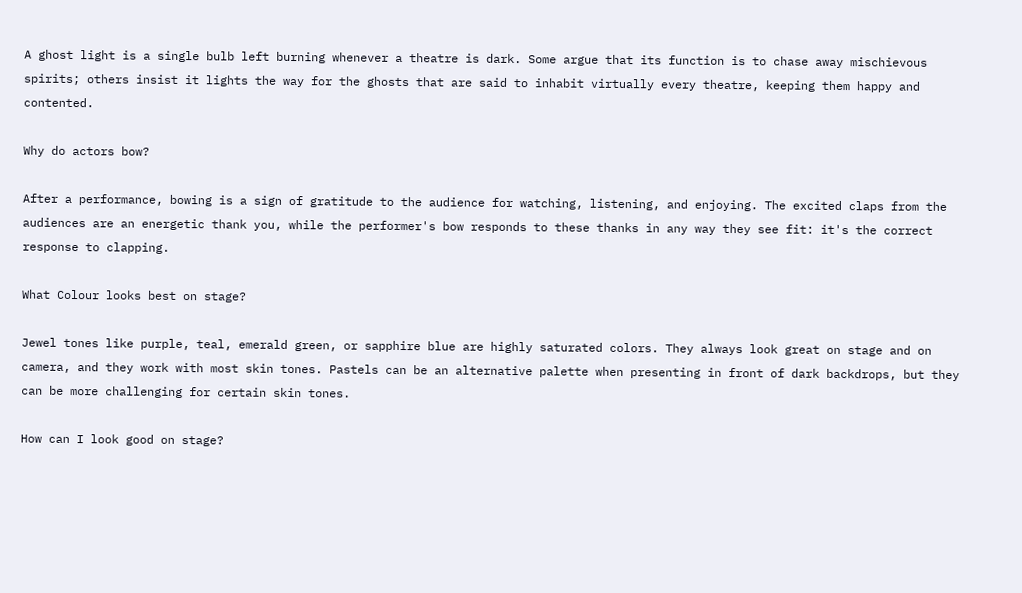A ghost light is a single bulb left burning whenever a theatre is dark. Some argue that its function is to chase away mischievous spirits; others insist it lights the way for the ghosts that are said to inhabit virtually every theatre, keeping them happy and contented.

Why do actors bow?

After a performance, bowing is a sign of gratitude to the audience for watching, listening, and enjoying. The excited claps from the audiences are an energetic thank you, while the performer's bow responds to these thanks in any way they see fit: it's the correct response to clapping.

What Colour looks best on stage?

Jewel tones like purple, teal, emerald green, or sapphire blue are highly saturated colors. They always look great on stage and on camera, and they work with most skin tones. Pastels can be an alternative palette when presenting in front of dark backdrops, but they can be more challenging for certain skin tones.

How can I look good on stage?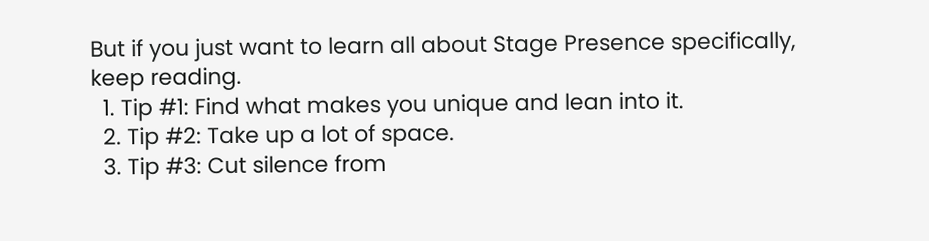But if you just want to learn all about Stage Presence specifically, keep reading.
  1. Tip #1: Find what makes you unique and lean into it.
  2. Tip #2: Take up a lot of space.
  3. Tip #3: Cut silence from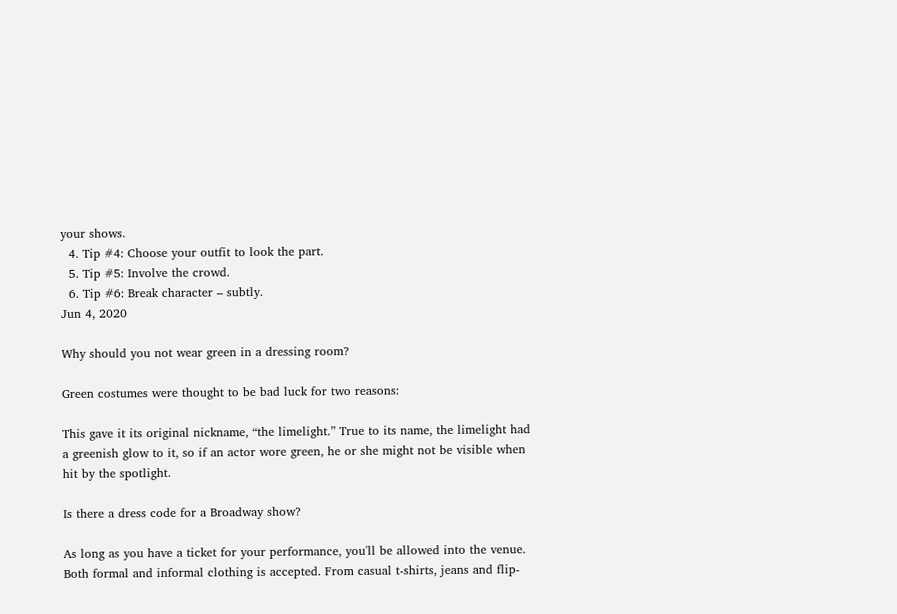your shows.
  4. Tip #4: Choose your outfit to look the part.
  5. Tip #5: Involve the crowd.
  6. Tip #6: Break character – subtly.
Jun 4, 2020

Why should you not wear green in a dressing room?

Green costumes were thought to be bad luck for two reasons:

This gave it its original nickname, “the limelight.” True to its name, the limelight had a greenish glow to it, so if an actor wore green, he or she might not be visible when hit by the spotlight.

Is there a dress code for a Broadway show?

As long as you have a ticket for your performance, you'll be allowed into the venue. Both formal and informal clothing is accepted. From casual t-shirts, jeans and flip-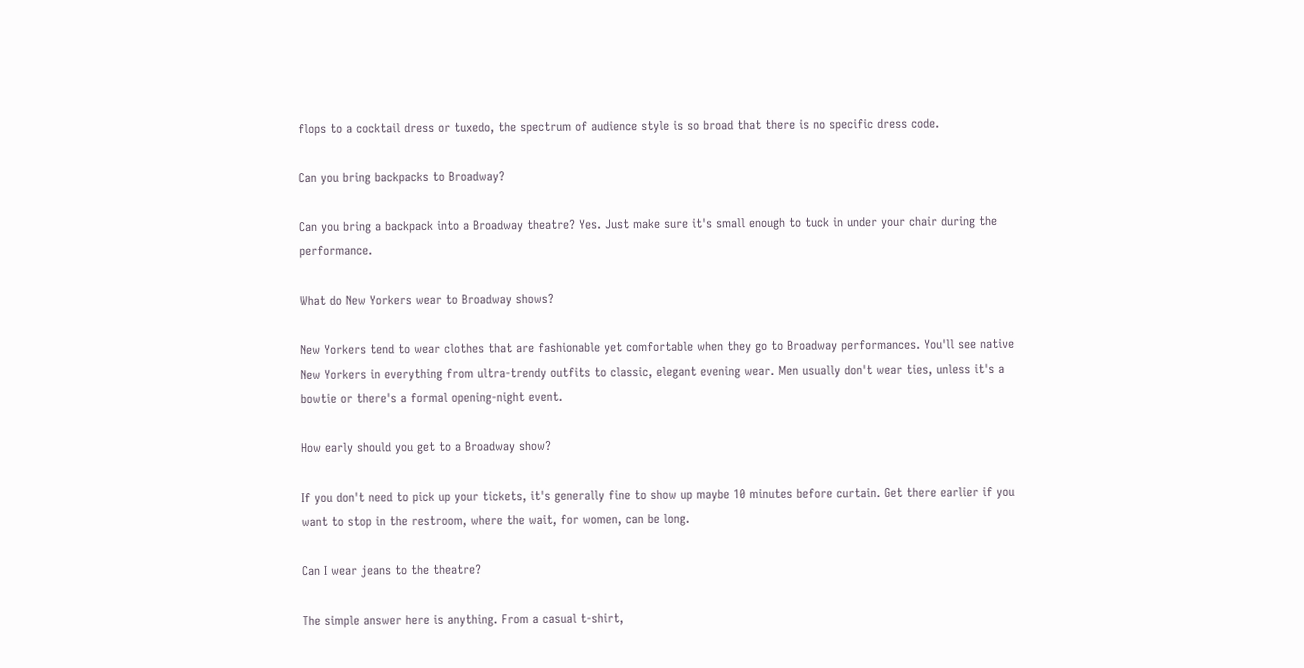flops to a cocktail dress or tuxedo, the spectrum of audience style is so broad that there is no specific dress code.

Can you bring backpacks to Broadway?

Can you bring a backpack into a Broadway theatre? Yes. Just make sure it's small enough to tuck in under your chair during the performance.

What do New Yorkers wear to Broadway shows?

New Yorkers tend to wear clothes that are fashionable yet comfortable when they go to Broadway performances. You'll see native New Yorkers in everything from ultra-trendy outfits to classic, elegant evening wear. Men usually don't wear ties, unless it's a bowtie or there's a formal opening-night event.

How early should you get to a Broadway show?

If you don't need to pick up your tickets, it's generally fine to show up maybe 10 minutes before curtain. Get there earlier if you want to stop in the restroom, where the wait, for women, can be long.

Can I wear jeans to the theatre?

The simple answer here is anything. From a casual t-shirt,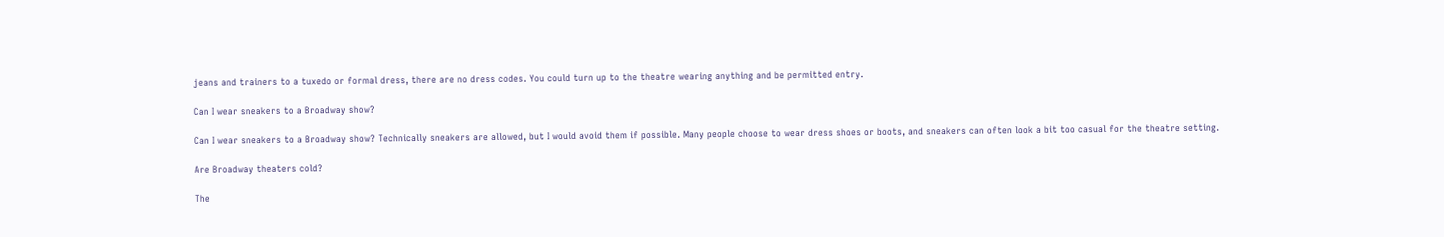jeans and trainers to a tuxedo or formal dress, there are no dress codes. You could turn up to the theatre wearing anything and be permitted entry.

Can I wear sneakers to a Broadway show?

Can I wear sneakers to a Broadway show? Technically sneakers are allowed, but I would avoid them if possible. Many people choose to wear dress shoes or boots, and sneakers can often look a bit too casual for the theatre setting.

Are Broadway theaters cold?

The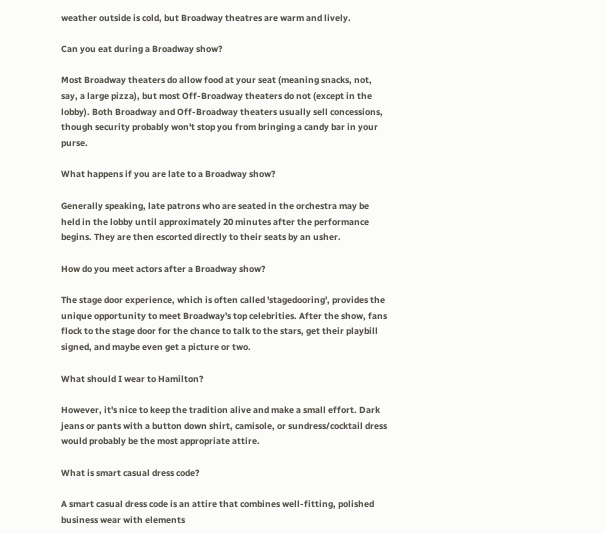weather outside is cold, but Broadway theatres are warm and lively.

Can you eat during a Broadway show?

Most Broadway theaters do allow food at your seat (meaning snacks, not, say, a large pizza), but most Off-Broadway theaters do not (except in the lobby). Both Broadway and Off-Broadway theaters usually sell concessions, though security probably won't stop you from bringing a candy bar in your purse.

What happens if you are late to a Broadway show?

Generally speaking, late patrons who are seated in the orchestra may be held in the lobby until approximately 20 minutes after the performance begins. They are then escorted directly to their seats by an usher.

How do you meet actors after a Broadway show?

The stage door experience, which is often called 'stagedooring', provides the unique opportunity to meet Broadway's top celebrities. After the show, fans flock to the stage door for the chance to talk to the stars, get their playbill signed, and maybe even get a picture or two.

What should I wear to Hamilton?

However, it's nice to keep the tradition alive and make a small effort. Dark jeans or pants with a button down shirt, camisole, or sundress/cocktail dress would probably be the most appropriate attire.

What is smart casual dress code?

A smart casual dress code is an attire that combines well-fitting, polished business wear with elements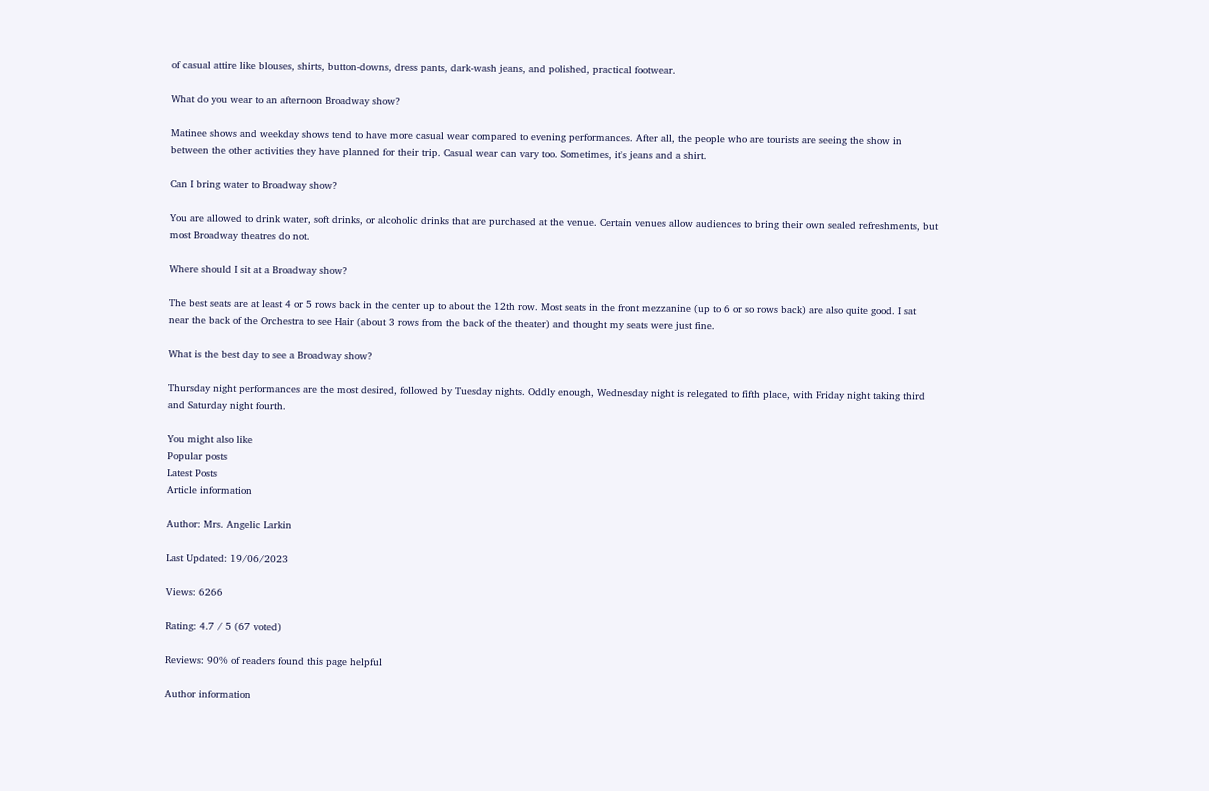of casual attire like blouses, shirts, button-downs, dress pants, dark-wash jeans, and polished, practical footwear.

What do you wear to an afternoon Broadway show?

Matinee shows and weekday shows tend to have more casual wear compared to evening performances. After all, the people who are tourists are seeing the show in between the other activities they have planned for their trip. Casual wear can vary too. Sometimes, it's jeans and a shirt.

Can I bring water to Broadway show?

You are allowed to drink water, soft drinks, or alcoholic drinks that are purchased at the venue. Certain venues allow audiences to bring their own sealed refreshments, but most Broadway theatres do not.

Where should I sit at a Broadway show?

The best seats are at least 4 or 5 rows back in the center up to about the 12th row. Most seats in the front mezzanine (up to 6 or so rows back) are also quite good. I sat near the back of the Orchestra to see Hair (about 3 rows from the back of the theater) and thought my seats were just fine.

What is the best day to see a Broadway show?

Thursday night performances are the most desired, followed by Tuesday nights. Oddly enough, Wednesday night is relegated to fifth place, with Friday night taking third and Saturday night fourth.

You might also like
Popular posts
Latest Posts
Article information

Author: Mrs. Angelic Larkin

Last Updated: 19/06/2023

Views: 6266

Rating: 4.7 / 5 (67 voted)

Reviews: 90% of readers found this page helpful

Author information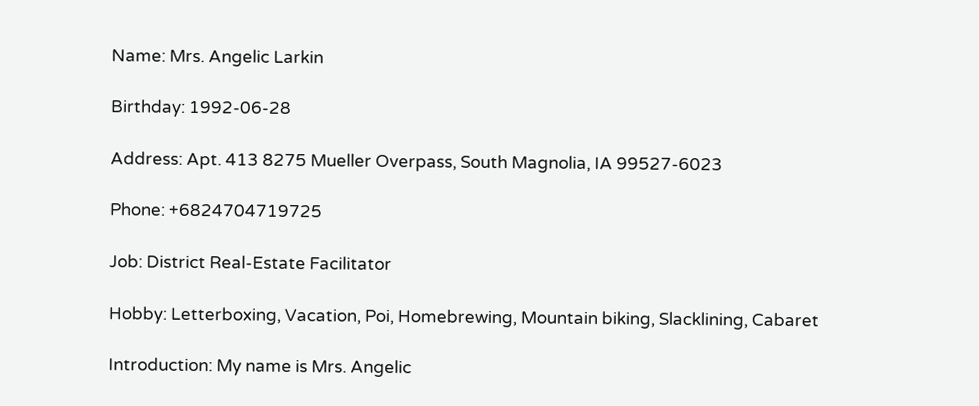Name: Mrs. Angelic Larkin

Birthday: 1992-06-28

Address: Apt. 413 8275 Mueller Overpass, South Magnolia, IA 99527-6023

Phone: +6824704719725

Job: District Real-Estate Facilitator

Hobby: Letterboxing, Vacation, Poi, Homebrewing, Mountain biking, Slacklining, Cabaret

Introduction: My name is Mrs. Angelic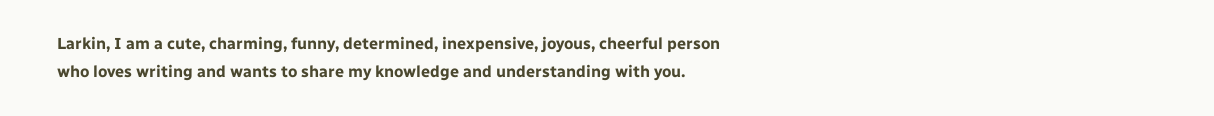Larkin, I am a cute, charming, funny, determined, inexpensive, joyous, cheerful person who loves writing and wants to share my knowledge and understanding with you.